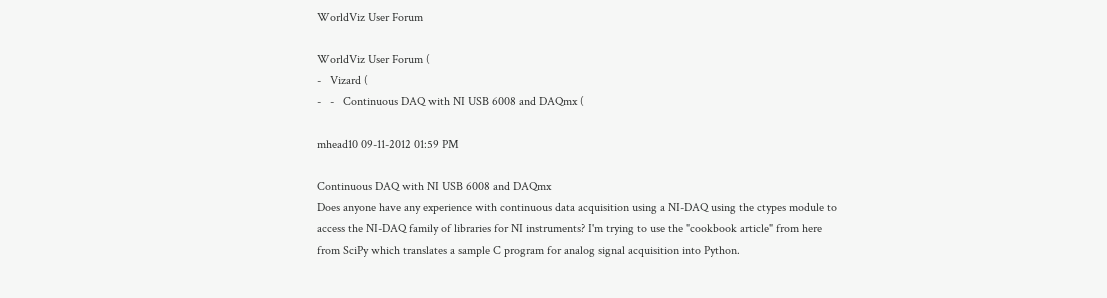WorldViz User Forum

WorldViz User Forum (
-   Vizard (
-   -   Continuous DAQ with NI USB 6008 and DAQmx (

mhead10 09-11-2012 01:59 PM

Continuous DAQ with NI USB 6008 and DAQmx
Does anyone have any experience with continuous data acquisition using a NI-DAQ using the ctypes module to access the NI-DAQ family of libraries for NI instruments? I'm trying to use the "cookbook article" from here from SciPy which translates a sample C program for analog signal acquisition into Python.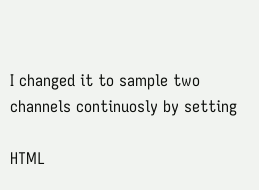I changed it to sample two channels continuosly by setting

HTML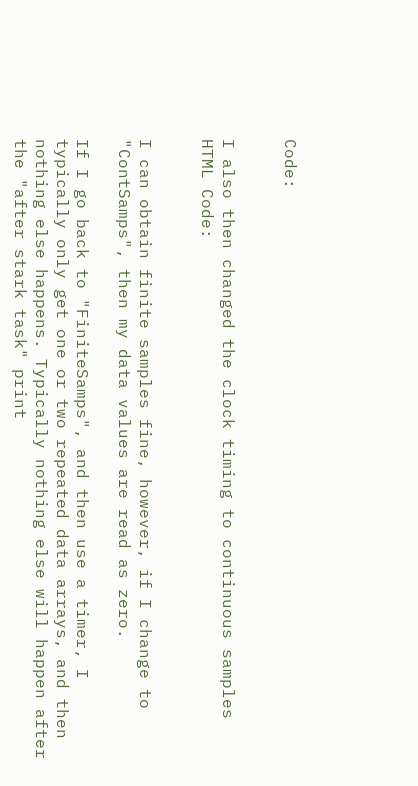Code:


I also then changed the clock timing to continuous samples
HTML Code:


I can obtain finite samples fine, however, if I change to "ContSamps", then my data values are read as zero.

If I go back to "FiniteSamps", and then use a timer, I typically only get one or two repeated data arrays, and then nothing else happens. Typically nothing else will happen after the "after stark task" print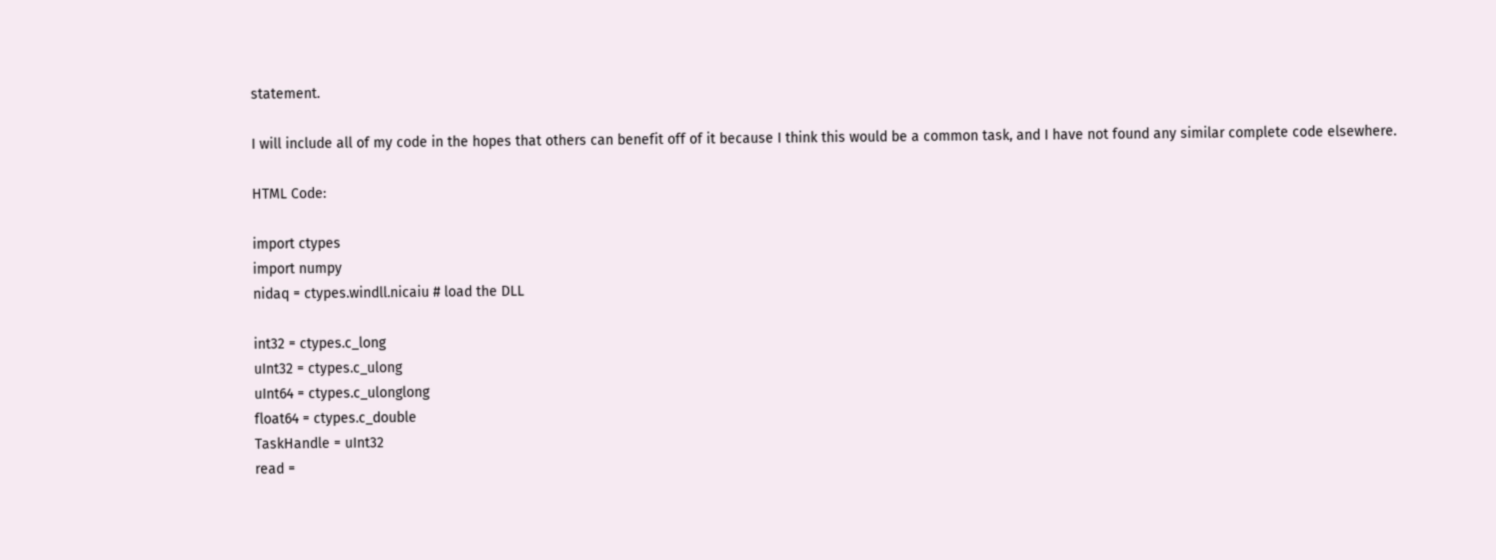statement.

I will include all of my code in the hopes that others can benefit off of it because I think this would be a common task, and I have not found any similar complete code elsewhere.

HTML Code:

import ctypes
import numpy
nidaq = ctypes.windll.nicaiu # load the DLL

int32 = ctypes.c_long
uInt32 = ctypes.c_ulong
uInt64 = ctypes.c_ulonglong
float64 = ctypes.c_double
TaskHandle = uInt32
read =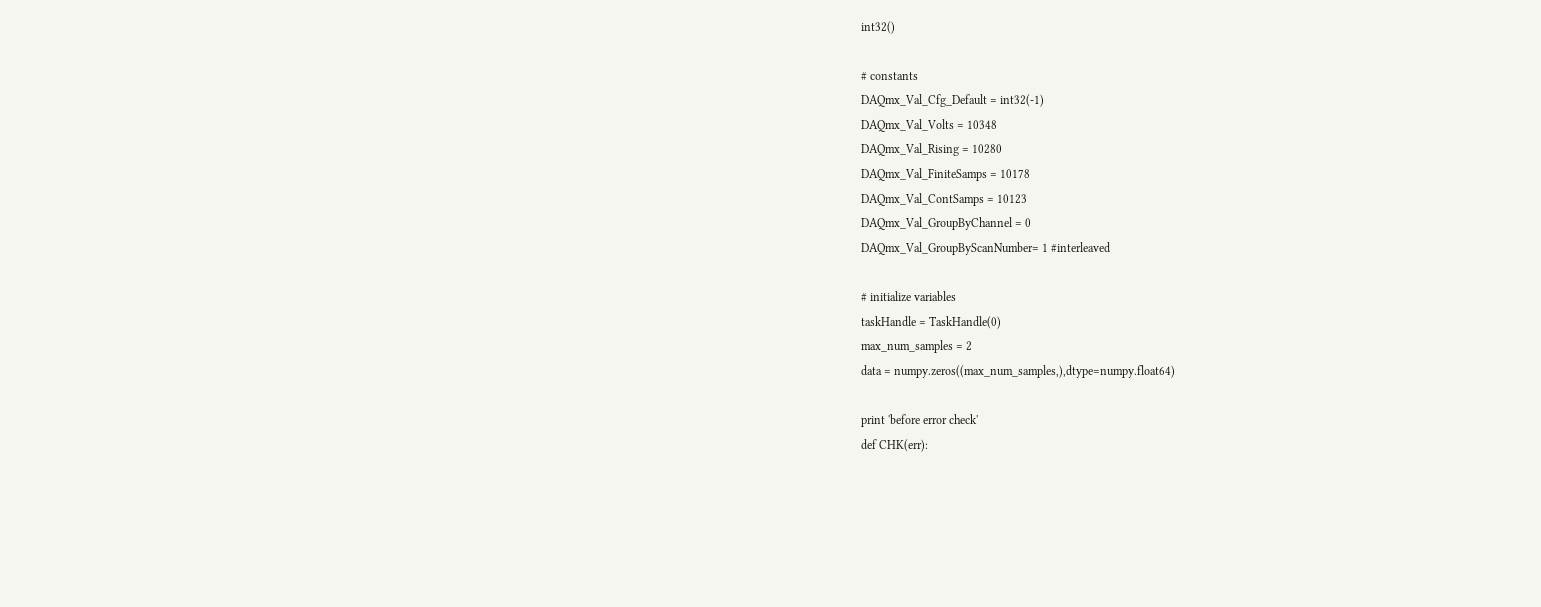int32()

# constants
DAQmx_Val_Cfg_Default = int32(-1)
DAQmx_Val_Volts = 10348
DAQmx_Val_Rising = 10280
DAQmx_Val_FiniteSamps = 10178
DAQmx_Val_ContSamps = 10123
DAQmx_Val_GroupByChannel = 0
DAQmx_Val_GroupByScanNumber= 1 #interleaved

# initialize variables
taskHandle = TaskHandle(0)
max_num_samples = 2
data = numpy.zeros((max_num_samples,),dtype=numpy.float64)

print 'before error check'
def CHK(err):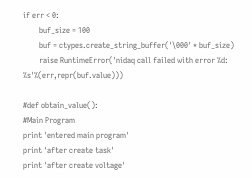if err < 0:
        buf_size = 100
        buf = ctypes.create_string_buffer('\000' * buf_size)
        raise RuntimeError('nidaq call failed with error %d: %s'%(err,repr(buf.value)))

#def obtain_value():
#Main Program
print 'entered main program'
print 'after create task'
print 'after create voltage'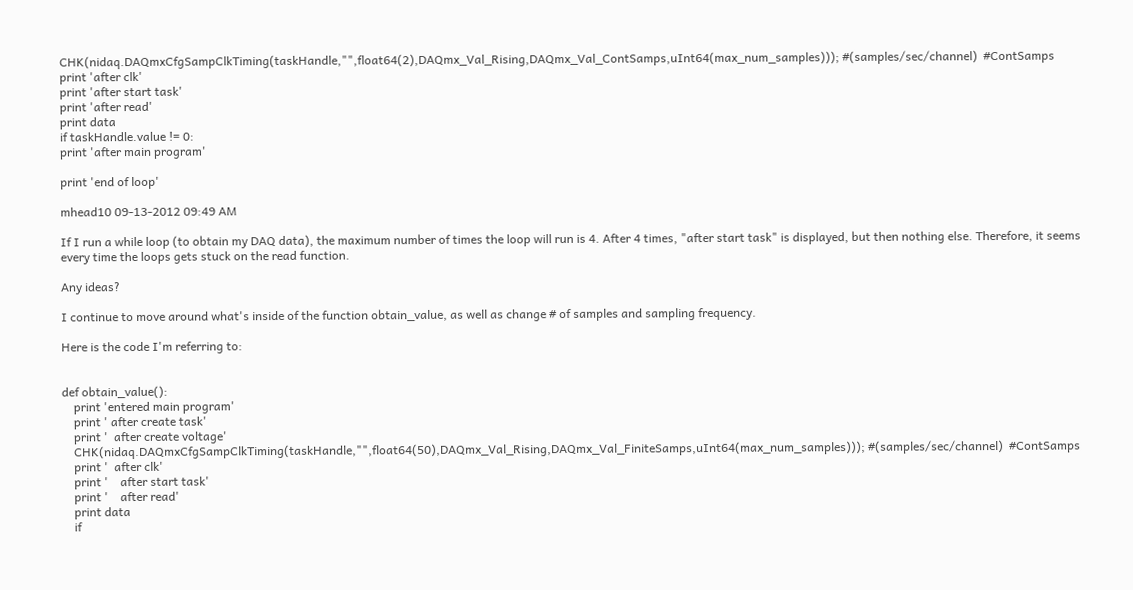CHK(nidaq.DAQmxCfgSampClkTiming(taskHandle,"",float64(2),DAQmx_Val_Rising,DAQmx_Val_ContSamps,uInt64(max_num_samples))); #(samples/sec/channel)  #ContSamps
print 'after clk'
print 'after start task'
print 'after read'
print data
if taskHandle.value != 0:
print 'after main program'

print 'end of loop'

mhead10 09-13-2012 09:49 AM

If I run a while loop (to obtain my DAQ data), the maximum number of times the loop will run is 4. After 4 times, "after start task" is displayed, but then nothing else. Therefore, it seems every time the loops gets stuck on the read function.

Any ideas?

I continue to move around what's inside of the function obtain_value, as well as change # of samples and sampling frequency.

Here is the code I'm referring to:


def obtain_value():
    print 'entered main program'
    print ' after create task'
    print '  after create voltage'
    CHK(nidaq.DAQmxCfgSampClkTiming(taskHandle,"",float64(50),DAQmx_Val_Rising,DAQmx_Val_FiniteSamps,uInt64(max_num_samples))); #(samples/sec/channel)  #ContSamps
    print '  after clk'
    print '    after start task'
    print '    after read'
    print data
    if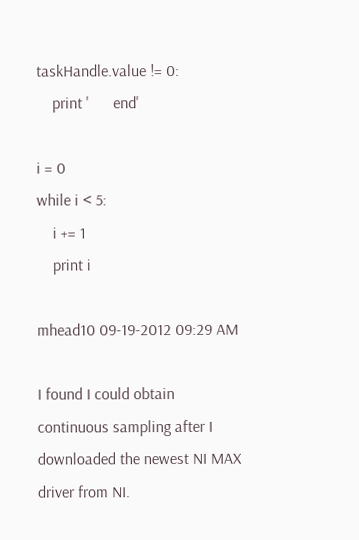taskHandle.value != 0:
    print '      end'

i = 0
while i < 5:
    i += 1
    print i

mhead10 09-19-2012 09:29 AM

I found I could obtain continuous sampling after I downloaded the newest NI MAX driver from NI.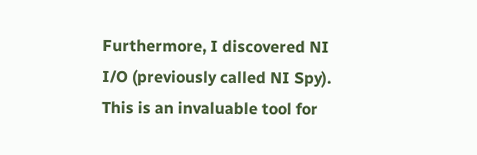Furthermore, I discovered NI I/O (previously called NI Spy). This is an invaluable tool for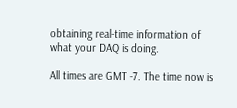obtaining real-time information of what your DAQ is doing.

All times are GMT -7. The time now is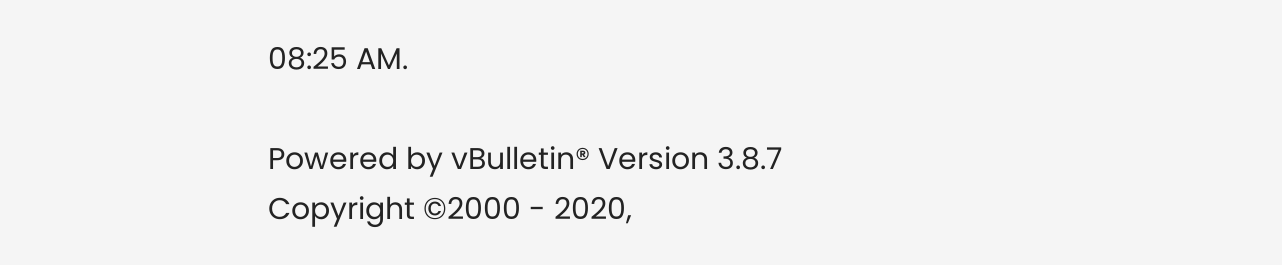08:25 AM.

Powered by vBulletin® Version 3.8.7
Copyright ©2000 - 2020,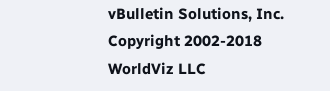vBulletin Solutions, Inc.
Copyright 2002-2018 WorldViz LLC